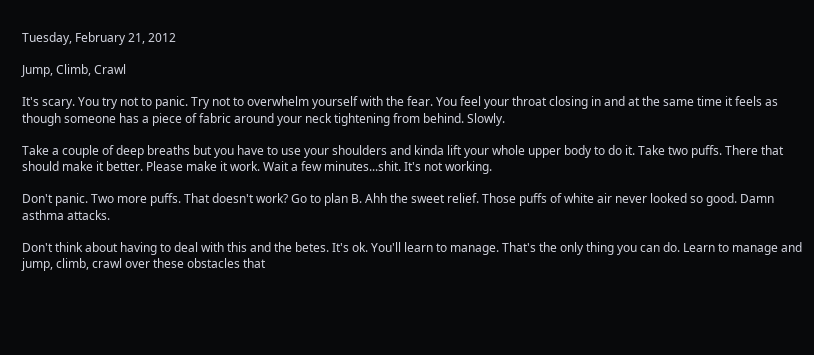Tuesday, February 21, 2012

Jump, Climb, Crawl

It's scary. You try not to panic. Try not to overwhelm yourself with the fear. You feel your throat closing in and at the same time it feels as though someone has a piece of fabric around your neck tightening from behind. Slowly.

Take a couple of deep breaths but you have to use your shoulders and kinda lift your whole upper body to do it. Take two puffs. There that should make it better. Please make it work. Wait a few minutes...shit. It's not working.

Don't panic. Two more puffs. That doesn't work? Go to plan B. Ahh the sweet relief. Those puffs of white air never looked so good. Damn asthma attacks.

Don't think about having to deal with this and the betes. It's ok. You'll learn to manage. That's the only thing you can do. Learn to manage and jump, climb, crawl over these obstacles that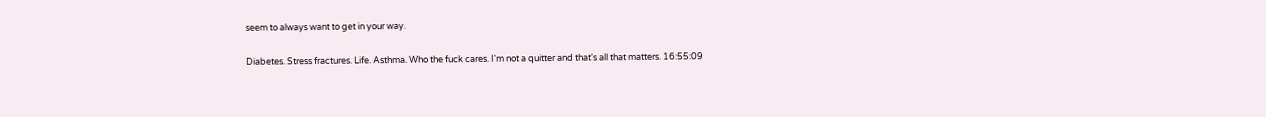seem to always want to get in your way.

Diabetes. Stress fractures. Life. Asthma. Who the fuck cares. I'm not a quitter and that's all that matters. 16:55:09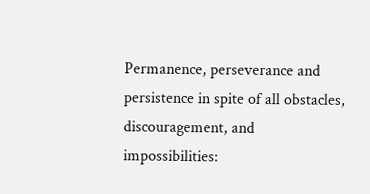Permanence, perseverance and persistence in spite of all obstacles, discouragement, and impossibilities: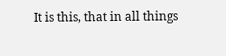It is this, that in all things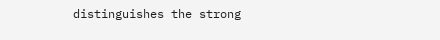distinguishes the strong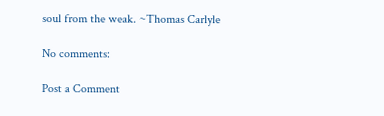soul from the weak. ~Thomas Carlyle

No comments:

Post a Comment